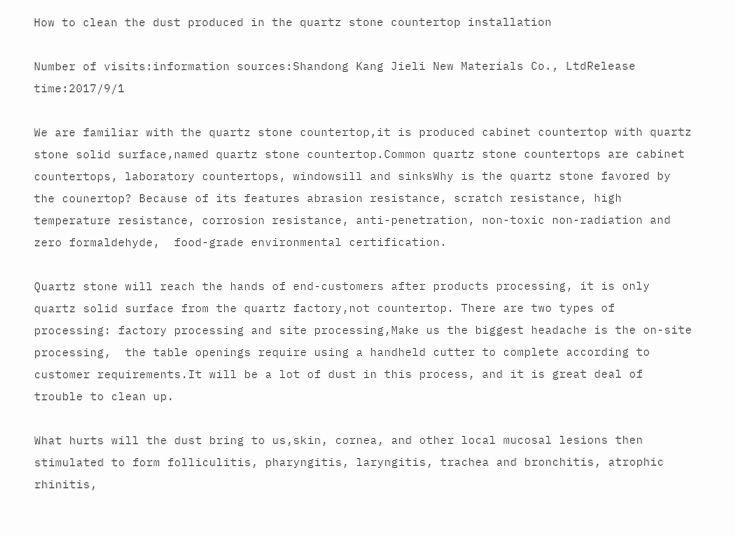How to clean the dust produced in the quartz stone countertop installation

Number of visits:information sources:Shandong Kang Jieli New Materials Co., LtdRelease time:2017/9/1

We are familiar with the quartz stone countertop,it is produced cabinet countertop with quartz stone solid surface,named quartz stone countertop.Common quartz stone countertops are cabinet countertops, laboratory countertops, windowsill and sinksWhy is the quartz stone favored by the counertop? Because of its features abrasion resistance, scratch resistance, high temperature resistance, corrosion resistance, anti-penetration, non-toxic non-radiation and zero formaldehyde,  food-grade environmental certification.

Quartz stone will reach the hands of end-customers after products processing, it is only quartz solid surface from the quartz factory,not countertop. There are two types of processing: factory processing and site processing,Make us the biggest headache is the on-site processing,  the table openings require using a handheld cutter to complete according to customer requirements.It will be a lot of dust in this process, and it is great deal of trouble to clean up.

What hurts will the dust bring to us,skin, cornea, and other local mucosal lesions then stimulated to form folliculitis, pharyngitis, laryngitis, trachea and bronchitis, atrophic rhinitis,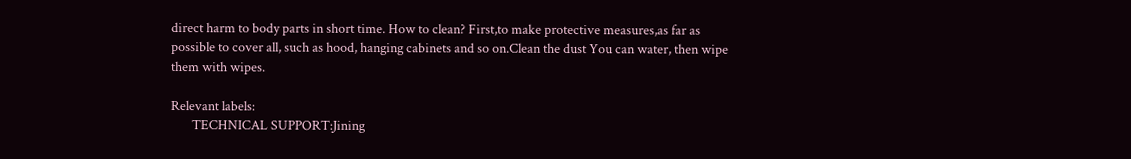direct harm to body parts in short time. How to clean? First,to make protective measures,as far as possible to cover all, such as hood, hanging cabinets and so on.Clean the dust You can water, then wipe them with wipes.

Relevant labels:
       TECHNICAL SUPPORT:Jining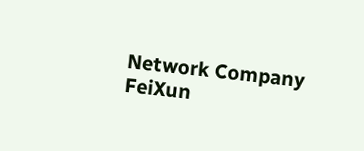Network Company FeiXun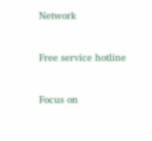Network


Free service hotline


Focus on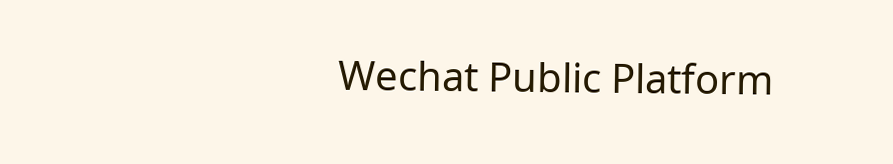Wechat Public Platform